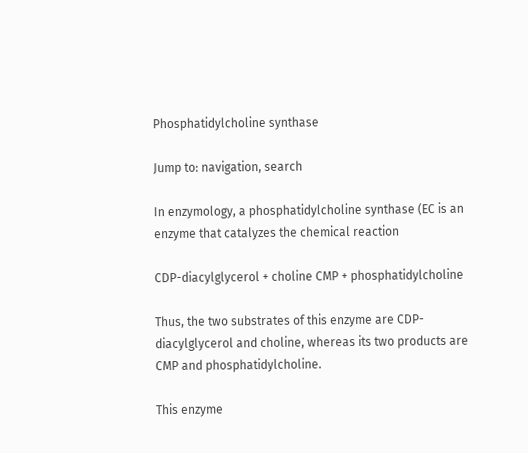Phosphatidylcholine synthase

Jump to: navigation, search

In enzymology, a phosphatidylcholine synthase (EC is an enzyme that catalyzes the chemical reaction

CDP-diacylglycerol + choline CMP + phosphatidylcholine

Thus, the two substrates of this enzyme are CDP-diacylglycerol and choline, whereas its two products are CMP and phosphatidylcholine.

This enzyme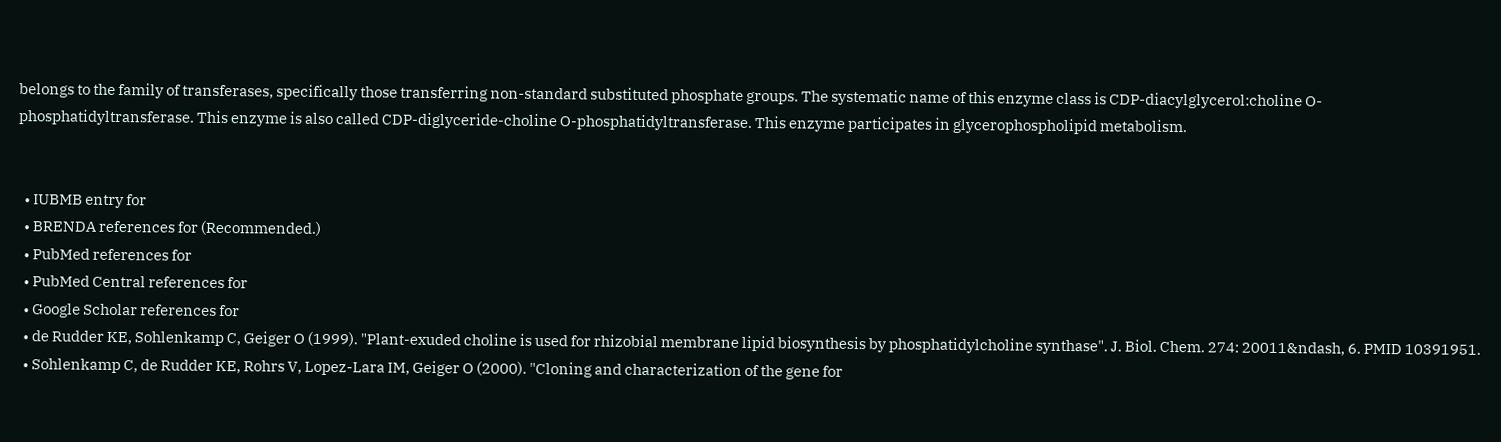belongs to the family of transferases, specifically those transferring non-standard substituted phosphate groups. The systematic name of this enzyme class is CDP-diacylglycerol:choline O-phosphatidyltransferase. This enzyme is also called CDP-diglyceride-choline O-phosphatidyltransferase. This enzyme participates in glycerophospholipid metabolism.


  • IUBMB entry for
  • BRENDA references for (Recommended.)
  • PubMed references for
  • PubMed Central references for
  • Google Scholar references for
  • de Rudder KE, Sohlenkamp C, Geiger O (1999). "Plant-exuded choline is used for rhizobial membrane lipid biosynthesis by phosphatidylcholine synthase". J. Biol. Chem. 274: 20011&ndash, 6. PMID 10391951.
  • Sohlenkamp C, de Rudder KE, Rohrs V, Lopez-Lara IM, Geiger O (2000). "Cloning and characterization of the gene for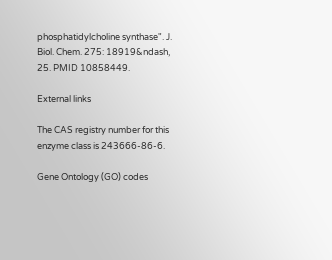phosphatidylcholine synthase". J. Biol. Chem. 275: 18919&ndash, 25. PMID 10858449.

External links

The CAS registry number for this enzyme class is 243666-86-6.

Gene Ontology (GO) codes